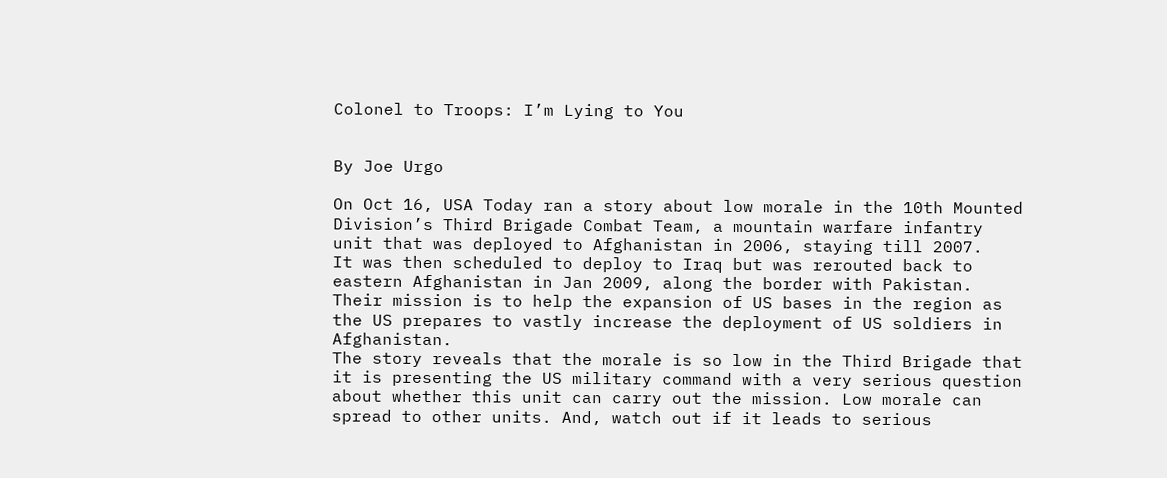Colonel to Troops: I’m Lying to You


By Joe Urgo

On Oct 16, USA Today ran a story about low morale in the 10th Mounted Division’s Third Brigade Combat Team, a mountain warfare infantry unit that was deployed to Afghanistan in 2006, staying till 2007.
It was then scheduled to deploy to Iraq but was rerouted back to eastern Afghanistan in Jan 2009, along the border with Pakistan. Their mission is to help the expansion of US bases in the region as the US prepares to vastly increase the deployment of US soldiers in Afghanistan.
The story reveals that the morale is so low in the Third Brigade that it is presenting the US military command with a very serious question about whether this unit can carry out the mission. Low morale can spread to other units. And, watch out if it leads to serious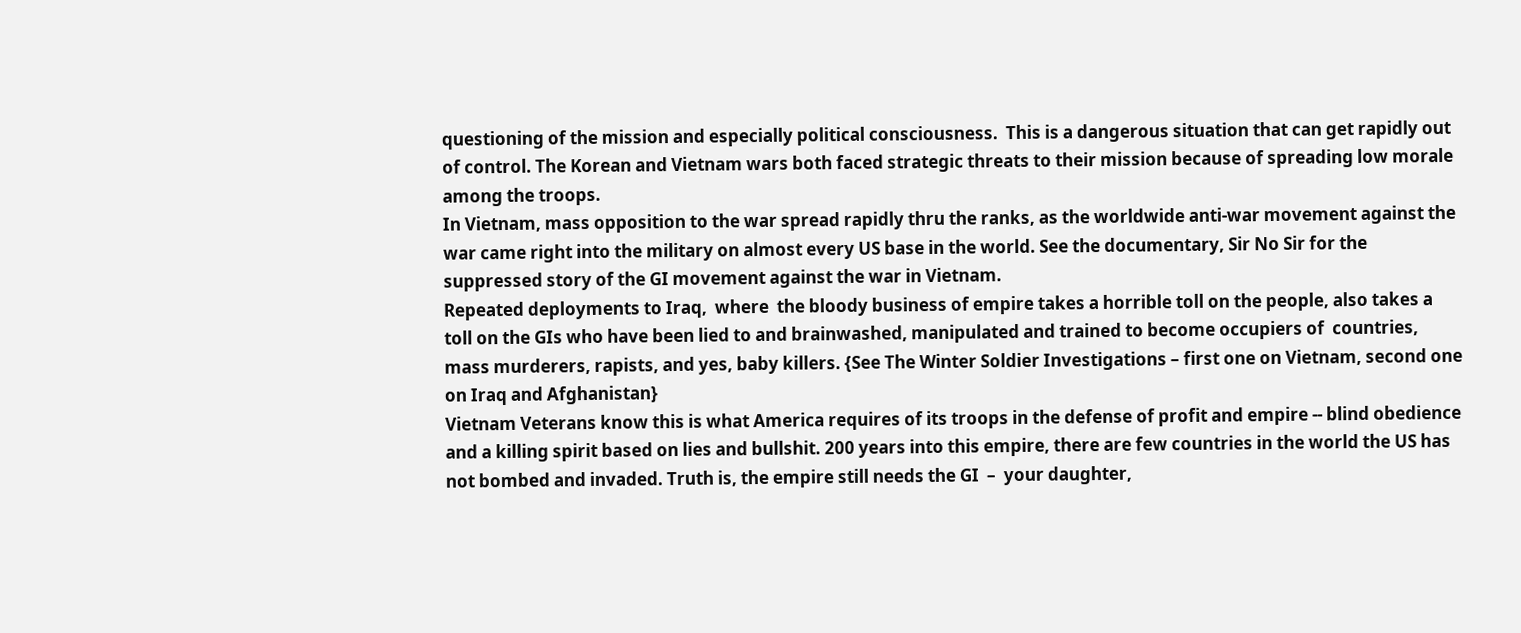questioning of the mission and especially political consciousness.  This is a dangerous situation that can get rapidly out of control. The Korean and Vietnam wars both faced strategic threats to their mission because of spreading low morale among the troops.
In Vietnam, mass opposition to the war spread rapidly thru the ranks, as the worldwide anti-war movement against the war came right into the military on almost every US base in the world. See the documentary, Sir No Sir for the suppressed story of the GI movement against the war in Vietnam.
Repeated deployments to Iraq,  where  the bloody business of empire takes a horrible toll on the people, also takes a toll on the GIs who have been lied to and brainwashed, manipulated and trained to become occupiers of  countries, mass murderers, rapists, and yes, baby killers. {See The Winter Soldier Investigations – first one on Vietnam, second one on Iraq and Afghanistan}
Vietnam Veterans know this is what America requires of its troops in the defense of profit and empire -- blind obedience and a killing spirit based on lies and bullshit. 200 years into this empire, there are few countries in the world the US has not bombed and invaded. Truth is, the empire still needs the GI  –  your daughter,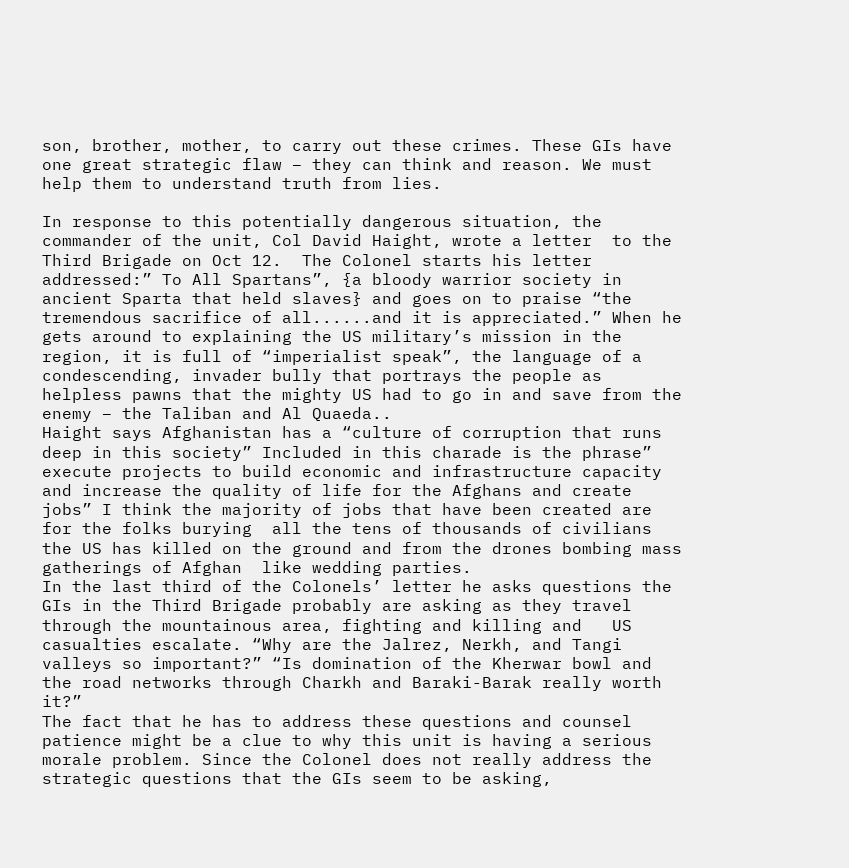son, brother, mother, to carry out these crimes. These GIs have one great strategic flaw – they can think and reason. We must help them to understand truth from lies.

In response to this potentially dangerous situation, the commander of the unit, Col David Haight, wrote a letter  to the Third Brigade on Oct 12.  The Colonel starts his letter addressed:” To All Spartans”, {a bloody warrior society in ancient Sparta that held slaves} and goes on to praise “the tremendous sacrifice of all......and it is appreciated.” When he gets around to explaining the US military’s mission in the region, it is full of “imperialist speak”, the language of a condescending, invader bully that portrays the people as helpless pawns that the mighty US had to go in and save from the enemy – the Taliban and Al Quaeda..
Haight says Afghanistan has a “culture of corruption that runs deep in this society” Included in this charade is the phrase” execute projects to build economic and infrastructure capacity and increase the quality of life for the Afghans and create jobs” I think the majority of jobs that have been created are for the folks burying  all the tens of thousands of civilians the US has killed on the ground and from the drones bombing mass gatherings of Afghan  like wedding parties.
In the last third of the Colonels’ letter he asks questions the GIs in the Third Brigade probably are asking as they travel through the mountainous area, fighting and killing and   US casualties escalate. “Why are the Jalrez, Nerkh, and Tangi valleys so important?” “Is domination of the Kherwar bowl and the road networks through Charkh and Baraki-Barak really worth it?”
The fact that he has to address these questions and counsel patience might be a clue to why this unit is having a serious morale problem. Since the Colonel does not really address the strategic questions that the GIs seem to be asking,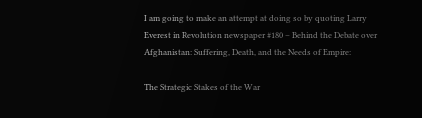I am going to make an attempt at doing so by quoting Larry Everest in Revolution newspaper #180 – Behind the Debate over Afghanistan: Suffering, Death, and the Needs of Empire:

The Strategic Stakes of the War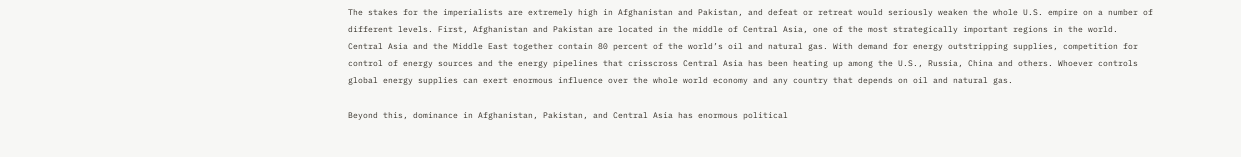The stakes for the imperialists are extremely high in Afghanistan and Pakistan, and defeat or retreat would seriously weaken the whole U.S. empire on a number of different levels. First, Afghanistan and Pakistan are located in the middle of Central Asia, one of the most strategically important regions in the world. Central Asia and the Middle East together contain 80 percent of the world’s oil and natural gas. With demand for energy outstripping supplies, competition for control of energy sources and the energy pipelines that crisscross Central Asia has been heating up among the U.S., Russia, China and others. Whoever controls global energy supplies can exert enormous influence over the whole world economy and any country that depends on oil and natural gas.

Beyond this, dominance in Afghanistan, Pakistan, and Central Asia has enormous political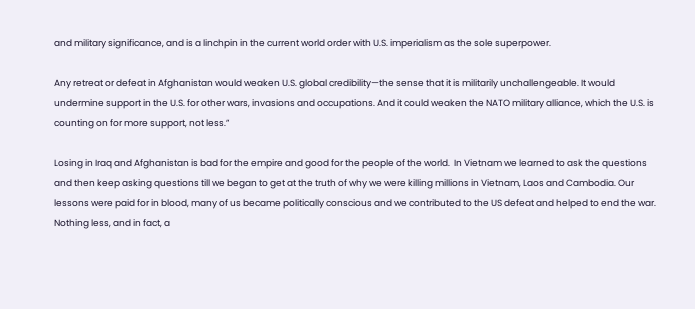and military significance, and is a linchpin in the current world order with U.S. imperialism as the sole superpower.

Any retreat or defeat in Afghanistan would weaken U.S. global credibility—the sense that it is militarily unchallengeable. It would undermine support in the U.S. for other wars, invasions and occupations. And it could weaken the NATO military alliance, which the U.S. is counting on for more support, not less.”

Losing in Iraq and Afghanistan is bad for the empire and good for the people of the world.  In Vietnam we learned to ask the questions and then keep asking questions till we began to get at the truth of why we were killing millions in Vietnam, Laos and Cambodia. Our lessons were paid for in blood, many of us became politically conscious and we contributed to the US defeat and helped to end the war. Nothing less, and in fact, a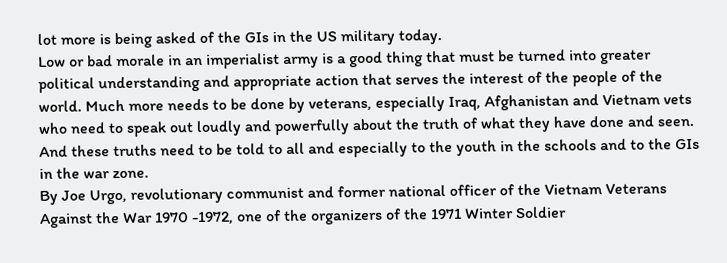lot more is being asked of the GIs in the US military today.
Low or bad morale in an imperialist army is a good thing that must be turned into greater political understanding and appropriate action that serves the interest of the people of the world. Much more needs to be done by veterans, especially Iraq, Afghanistan and Vietnam vets who need to speak out loudly and powerfully about the truth of what they have done and seen. And these truths need to be told to all and especially to the youth in the schools and to the GIs in the war zone.
By Joe Urgo, revolutionary communist and former national officer of the Vietnam Veterans Against the War 1970 -1972, one of the organizers of the 1971 Winter Soldier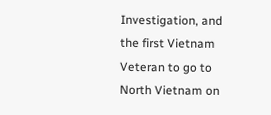Investigation, and the first Vietnam Veteran to go to North Vietnam on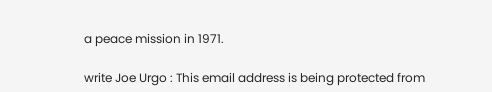a peace mission in 1971.

write Joe Urgo : This email address is being protected from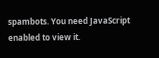spambots. You need JavaScript enabled to view it.